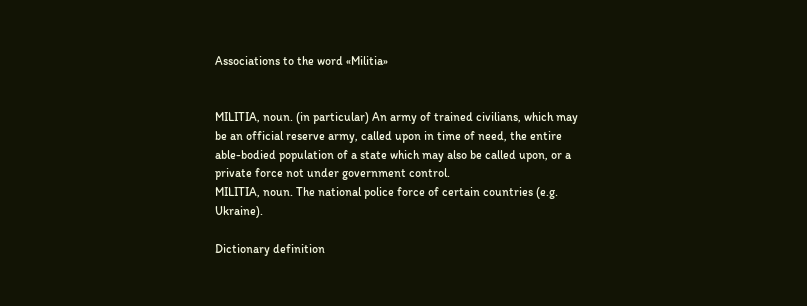Associations to the word «Militia»


MILITIA, noun. (in particular) An army of trained civilians, which may be an official reserve army, called upon in time of need, the entire able-bodied population of a state which may also be called upon, or a private force not under government control.
MILITIA, noun. The national police force of certain countries (e.g. Ukraine).

Dictionary definition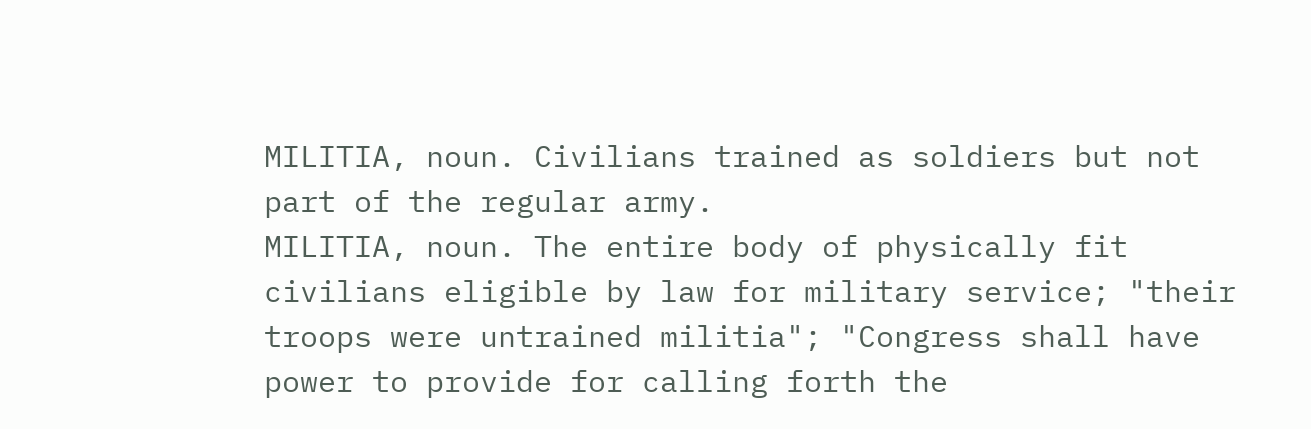MILITIA, noun. Civilians trained as soldiers but not part of the regular army.
MILITIA, noun. The entire body of physically fit civilians eligible by law for military service; "their troops were untrained militia"; "Congress shall have power to provide for calling forth the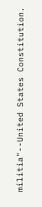militia"--United States Constitution.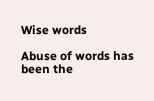Wise words

Abuse of words has been the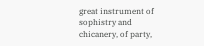great instrument of sophistry and chicanery, of party,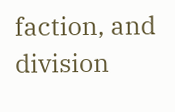faction, and division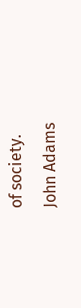of society.
John Adams